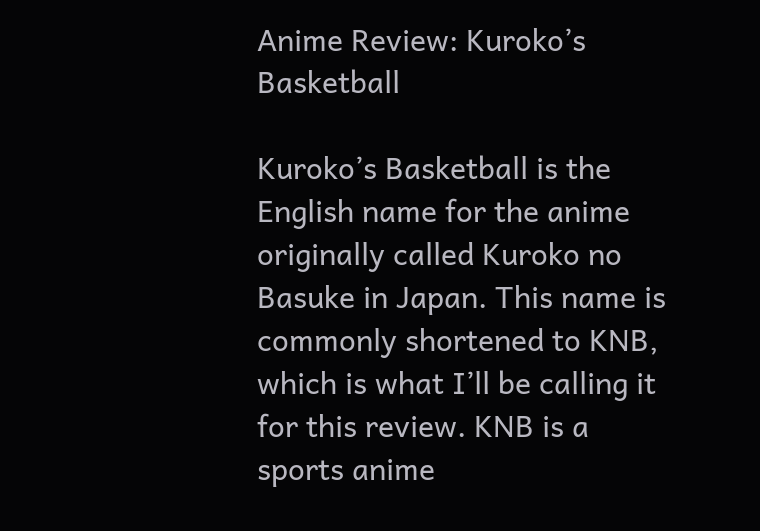Anime Review: Kuroko’s Basketball

Kuroko’s Basketball is the English name for the anime originally called Kuroko no Basuke in Japan. This name is commonly shortened to KNB, which is what I’ll be calling it for this review. KNB is a sports anime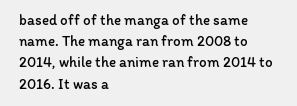based off of the manga of the same name. The manga ran from 2008 to 2014, while the anime ran from 2014 to 2016. It was a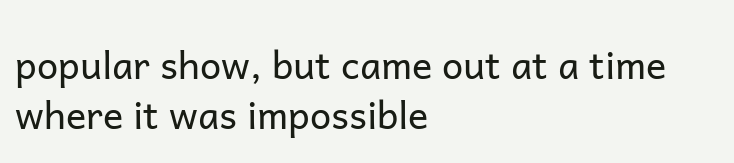popular show, but came out at a time where it was impossible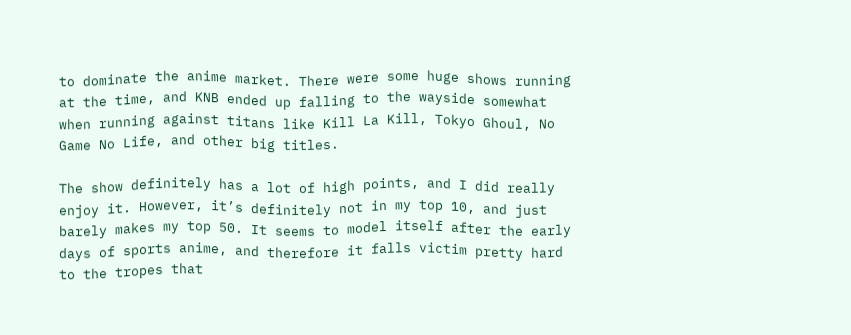to dominate the anime market. There were some huge shows running at the time, and KNB ended up falling to the wayside somewhat when running against titans like Kill La Kill, Tokyo Ghoul, No Game No Life, and other big titles.

The show definitely has a lot of high points, and I did really enjoy it. However, it’s definitely not in my top 10, and just barely makes my top 50. It seems to model itself after the early days of sports anime, and therefore it falls victim pretty hard to the tropes that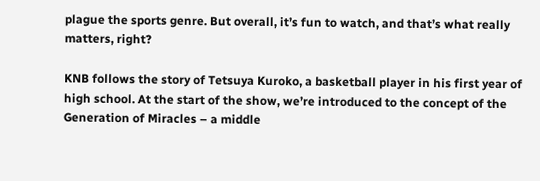plague the sports genre. But overall, it’s fun to watch, and that’s what really matters, right?

KNB follows the story of Tetsuya Kuroko, a basketball player in his first year of high school. At the start of the show, we’re introduced to the concept of the Generation of Miracles – a middle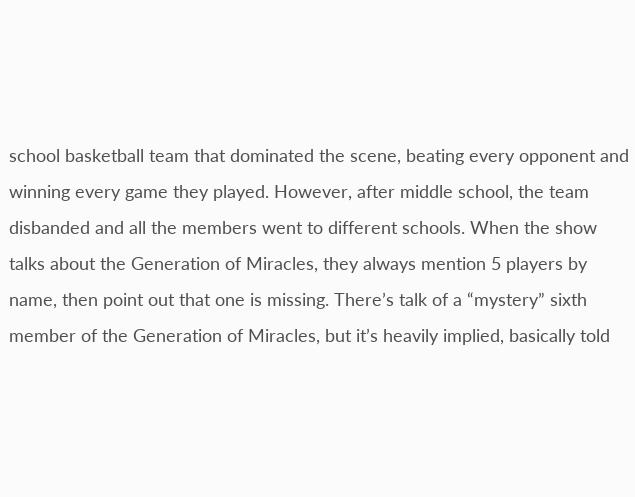school basketball team that dominated the scene, beating every opponent and winning every game they played. However, after middle school, the team disbanded and all the members went to different schools. When the show talks about the Generation of Miracles, they always mention 5 players by name, then point out that one is missing. There’s talk of a “mystery” sixth member of the Generation of Miracles, but it’s heavily implied, basically told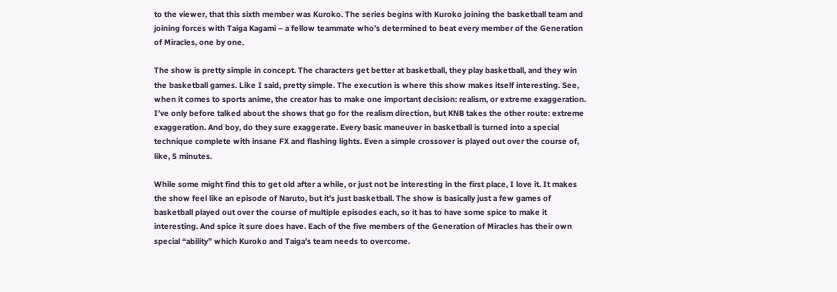to the viewer, that this sixth member was Kuroko. The series begins with Kuroko joining the basketball team and joining forces with Taiga Kagami – a fellow teammate who’s determined to beat every member of the Generation of Miracles, one by one.

The show is pretty simple in concept. The characters get better at basketball, they play basketball, and they win the basketball games. Like I said, pretty simple. The execution is where this show makes itself interesting. See, when it comes to sports anime, the creator has to make one important decision: realism, or extreme exaggeration. I’ve only before talked about the shows that go for the realism direction, but KNB takes the other route: extreme exaggeration. And boy, do they sure exaggerate. Every basic maneuver in basketball is turned into a special technique complete with insane FX and flashing lights. Even a simple crossover is played out over the course of, like, 5 minutes.

While some might find this to get old after a while, or just not be interesting in the first place, I love it. It makes the show feel like an episode of Naruto, but it’s just basketball. The show is basically just a few games of basketball played out over the course of multiple episodes each, so it has to have some spice to make it interesting. And spice it sure does have. Each of the five members of the Generation of Miracles has their own special “ability” which Kuroko and Taiga’s team needs to overcome.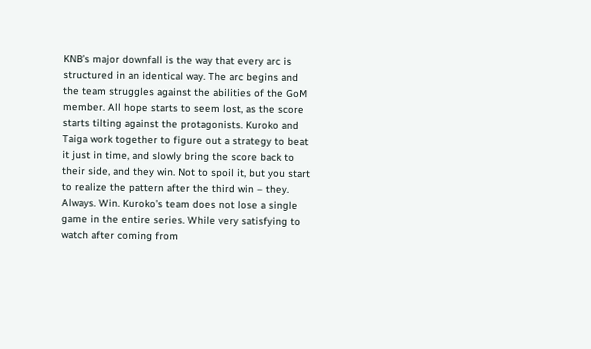KNB’s major downfall is the way that every arc is structured in an identical way. The arc begins and the team struggles against the abilities of the GoM member. All hope starts to seem lost, as the score starts tilting against the protagonists. Kuroko and Taiga work together to figure out a strategy to beat it just in time, and slowly bring the score back to their side, and they win. Not to spoil it, but you start to realize the pattern after the third win – they. Always. Win. Kuroko’s team does not lose a single game in the entire series. While very satisfying to watch after coming from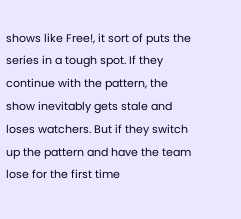shows like Free!, it sort of puts the series in a tough spot. If they continue with the pattern, the show inevitably gets stale and loses watchers. But if they switch up the pattern and have the team lose for the first time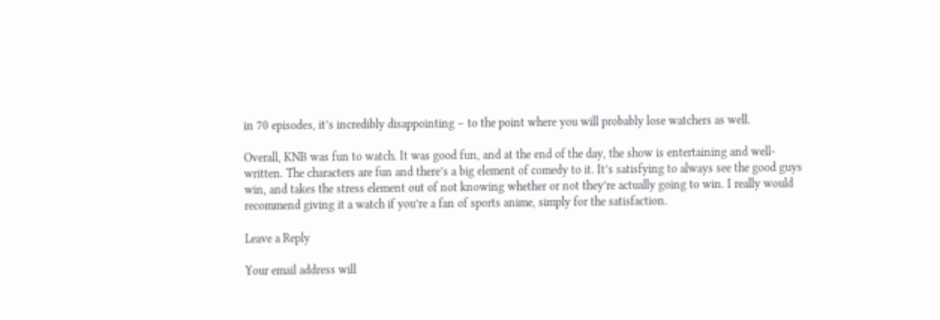in 70 episodes, it’s incredibly disappointing – to the point where you will probably lose watchers as well.

Overall, KNB was fun to watch. It was good fun, and at the end of the day, the show is entertaining and well-written. The characters are fun and there’s a big element of comedy to it. It’s satisfying to always see the good guys win, and takes the stress element out of not knowing whether or not they’re actually going to win. I really would recommend giving it a watch if you’re a fan of sports anime, simply for the satisfaction.

Leave a Reply

Your email address will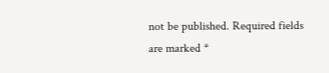not be published. Required fields are marked *